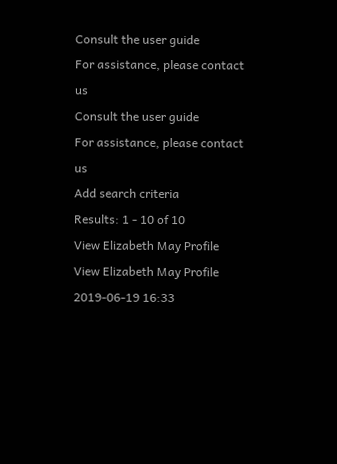Consult the user guide
For assistance, please contact us
Consult the user guide
For assistance, please contact us
Add search criteria
Results: 1 - 10 of 10
View Elizabeth May Profile
View Elizabeth May Profile
2019-06-19 16:33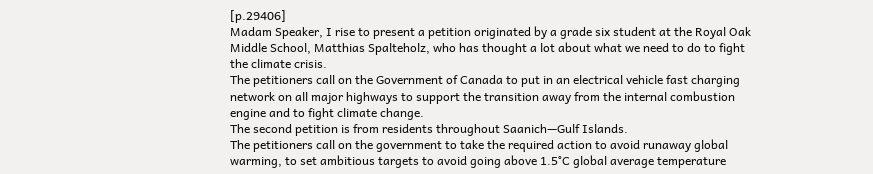[p.29406]
Madam Speaker, I rise to present a petition originated by a grade six student at the Royal Oak Middle School, Matthias Spalteholz, who has thought a lot about what we need to do to fight the climate crisis.
The petitioners call on the Government of Canada to put in an electrical vehicle fast charging network on all major highways to support the transition away from the internal combustion engine and to fight climate change.
The second petition is from residents throughout Saanich—Gulf Islands.
The petitioners call on the government to take the required action to avoid runaway global warming, to set ambitious targets to avoid going above 1.5°C global average temperature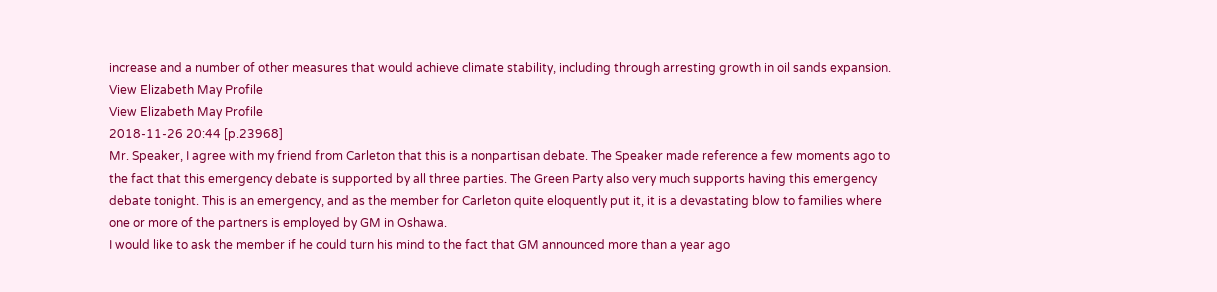increase and a number of other measures that would achieve climate stability, including through arresting growth in oil sands expansion.
View Elizabeth May Profile
View Elizabeth May Profile
2018-11-26 20:44 [p.23968]
Mr. Speaker, I agree with my friend from Carleton that this is a nonpartisan debate. The Speaker made reference a few moments ago to the fact that this emergency debate is supported by all three parties. The Green Party also very much supports having this emergency debate tonight. This is an emergency, and as the member for Carleton quite eloquently put it, it is a devastating blow to families where one or more of the partners is employed by GM in Oshawa.
I would like to ask the member if he could turn his mind to the fact that GM announced more than a year ago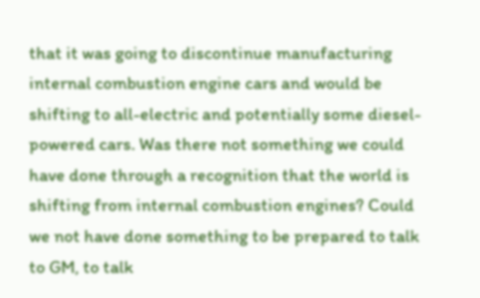that it was going to discontinue manufacturing internal combustion engine cars and would be shifting to all-electric and potentially some diesel-powered cars. Was there not something we could have done through a recognition that the world is shifting from internal combustion engines? Could we not have done something to be prepared to talk to GM, to talk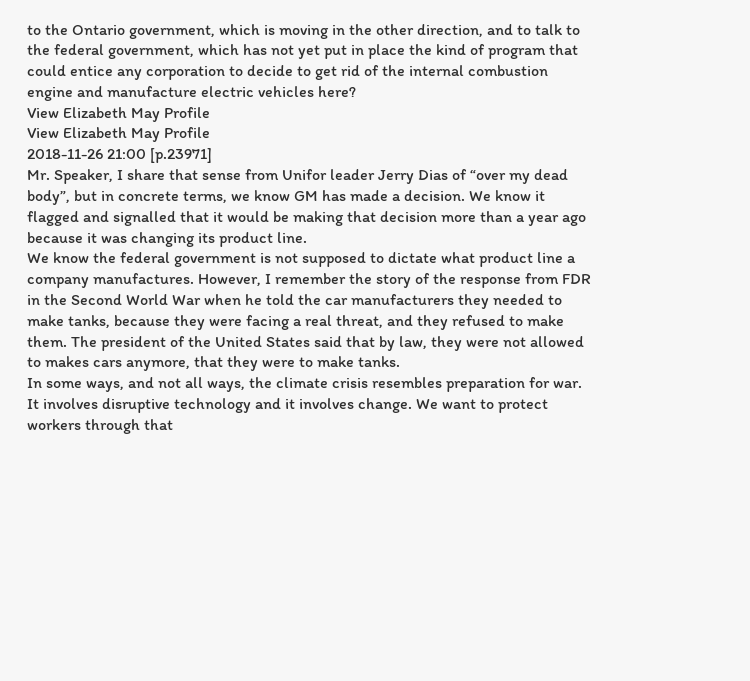to the Ontario government, which is moving in the other direction, and to talk to the federal government, which has not yet put in place the kind of program that could entice any corporation to decide to get rid of the internal combustion engine and manufacture electric vehicles here?
View Elizabeth May Profile
View Elizabeth May Profile
2018-11-26 21:00 [p.23971]
Mr. Speaker, I share that sense from Unifor leader Jerry Dias of “over my dead body”, but in concrete terms, we know GM has made a decision. We know it flagged and signalled that it would be making that decision more than a year ago because it was changing its product line.
We know the federal government is not supposed to dictate what product line a company manufactures. However, I remember the story of the response from FDR in the Second World War when he told the car manufacturers they needed to make tanks, because they were facing a real threat, and they refused to make them. The president of the United States said that by law, they were not allowed to makes cars anymore, that they were to make tanks.
In some ways, and not all ways, the climate crisis resembles preparation for war. It involves disruptive technology and it involves change. We want to protect workers through that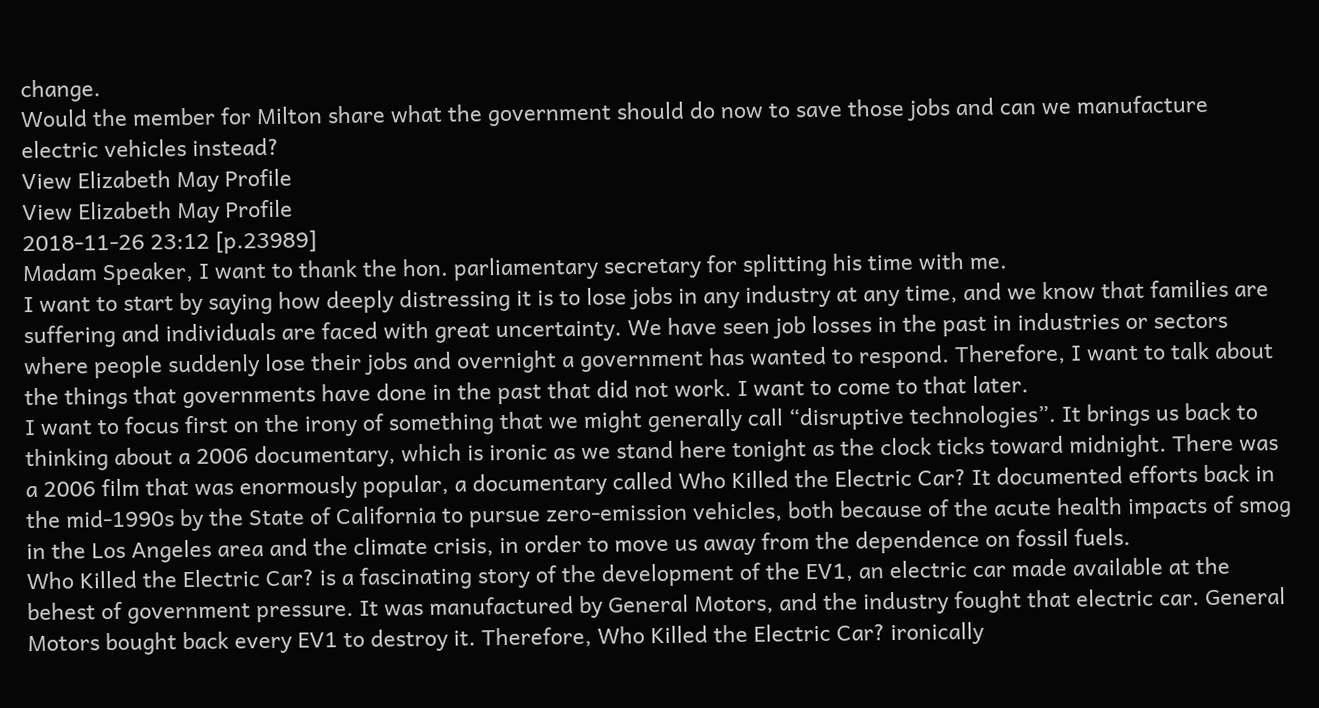change.
Would the member for Milton share what the government should do now to save those jobs and can we manufacture electric vehicles instead?
View Elizabeth May Profile
View Elizabeth May Profile
2018-11-26 23:12 [p.23989]
Madam Speaker, I want to thank the hon. parliamentary secretary for splitting his time with me.
I want to start by saying how deeply distressing it is to lose jobs in any industry at any time, and we know that families are suffering and individuals are faced with great uncertainty. We have seen job losses in the past in industries or sectors where people suddenly lose their jobs and overnight a government has wanted to respond. Therefore, I want to talk about the things that governments have done in the past that did not work. I want to come to that later.
I want to focus first on the irony of something that we might generally call “disruptive technologies”. It brings us back to thinking about a 2006 documentary, which is ironic as we stand here tonight as the clock ticks toward midnight. There was a 2006 film that was enormously popular, a documentary called Who Killed the Electric Car? It documented efforts back in the mid-1990s by the State of California to pursue zero-emission vehicles, both because of the acute health impacts of smog in the Los Angeles area and the climate crisis, in order to move us away from the dependence on fossil fuels.
Who Killed the Electric Car? is a fascinating story of the development of the EV1, an electric car made available at the behest of government pressure. It was manufactured by General Motors, and the industry fought that electric car. General Motors bought back every EV1 to destroy it. Therefore, Who Killed the Electric Car? ironically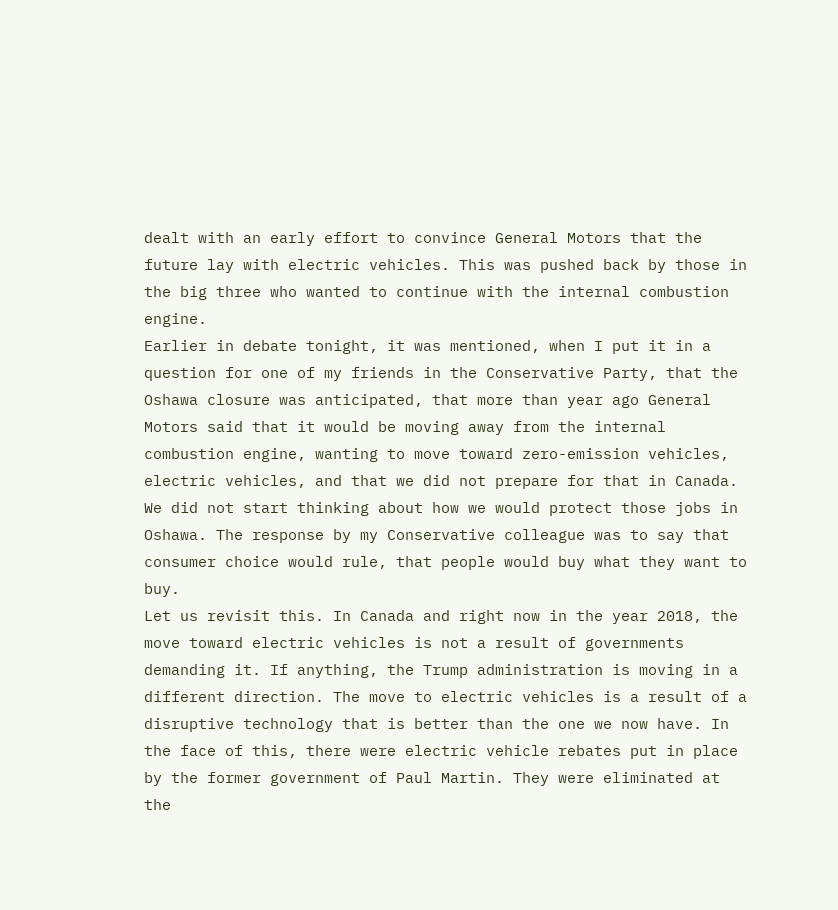dealt with an early effort to convince General Motors that the future lay with electric vehicles. This was pushed back by those in the big three who wanted to continue with the internal combustion engine.
Earlier in debate tonight, it was mentioned, when I put it in a question for one of my friends in the Conservative Party, that the Oshawa closure was anticipated, that more than year ago General Motors said that it would be moving away from the internal combustion engine, wanting to move toward zero-emission vehicles, electric vehicles, and that we did not prepare for that in Canada. We did not start thinking about how we would protect those jobs in Oshawa. The response by my Conservative colleague was to say that consumer choice would rule, that people would buy what they want to buy.
Let us revisit this. In Canada and right now in the year 2018, the move toward electric vehicles is not a result of governments demanding it. If anything, the Trump administration is moving in a different direction. The move to electric vehicles is a result of a disruptive technology that is better than the one we now have. In the face of this, there were electric vehicle rebates put in place by the former government of Paul Martin. They were eliminated at the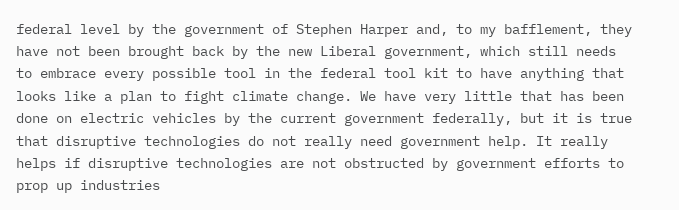federal level by the government of Stephen Harper and, to my bafflement, they have not been brought back by the new Liberal government, which still needs to embrace every possible tool in the federal tool kit to have anything that looks like a plan to fight climate change. We have very little that has been done on electric vehicles by the current government federally, but it is true that disruptive technologies do not really need government help. It really helps if disruptive technologies are not obstructed by government efforts to prop up industries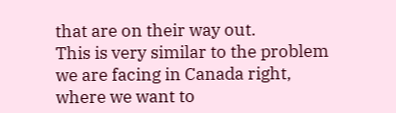that are on their way out.
This is very similar to the problem we are facing in Canada right, where we want to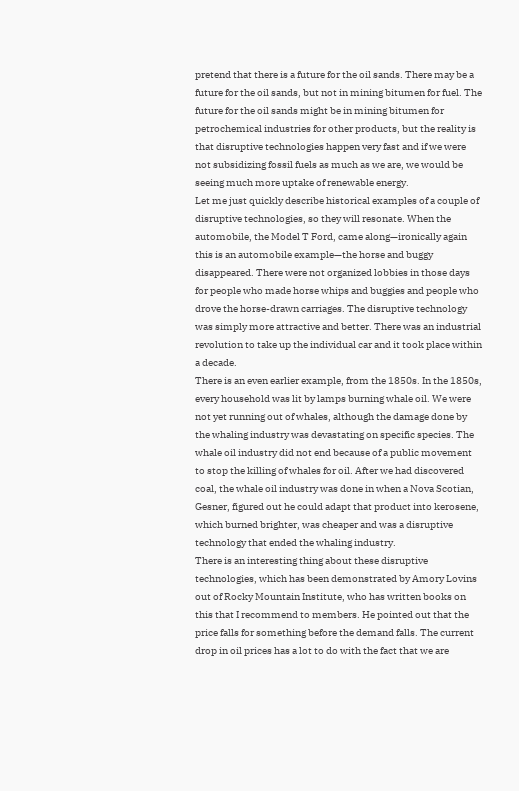pretend that there is a future for the oil sands. There may be a future for the oil sands, but not in mining bitumen for fuel. The future for the oil sands might be in mining bitumen for petrochemical industries for other products, but the reality is that disruptive technologies happen very fast and if we were not subsidizing fossil fuels as much as we are, we would be seeing much more uptake of renewable energy.
Let me just quickly describe historical examples of a couple of disruptive technologies, so they will resonate. When the automobile, the Model T Ford, came along—ironically again this is an automobile example—the horse and buggy disappeared. There were not organized lobbies in those days for people who made horse whips and buggies and people who drove the horse-drawn carriages. The disruptive technology was simply more attractive and better. There was an industrial revolution to take up the individual car and it took place within a decade.
There is an even earlier example, from the 1850s. In the 1850s, every household was lit by lamps burning whale oil. We were not yet running out of whales, although the damage done by the whaling industry was devastating on specific species. The whale oil industry did not end because of a public movement to stop the killing of whales for oil. After we had discovered coal, the whale oil industry was done in when a Nova Scotian, Gesner, figured out he could adapt that product into kerosene, which burned brighter, was cheaper and was a disruptive technology that ended the whaling industry.
There is an interesting thing about these disruptive technologies, which has been demonstrated by Amory Lovins out of Rocky Mountain Institute, who has written books on this that I recommend to members. He pointed out that the price falls for something before the demand falls. The current drop in oil prices has a lot to do with the fact that we are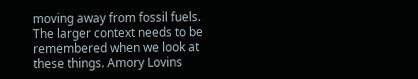moving away from fossil fuels.
The larger context needs to be remembered when we look at these things. Amory Lovins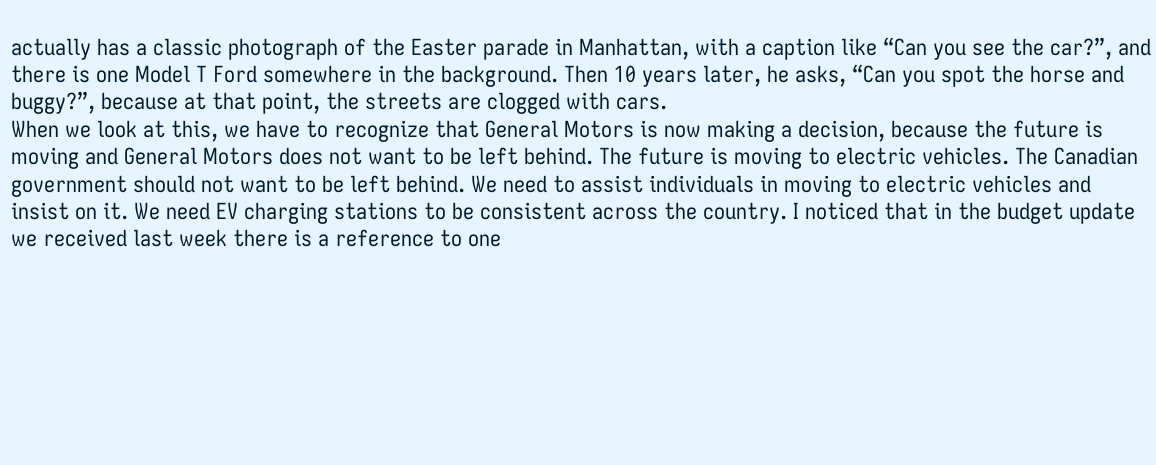actually has a classic photograph of the Easter parade in Manhattan, with a caption like “Can you see the car?”, and there is one Model T Ford somewhere in the background. Then 10 years later, he asks, “Can you spot the horse and buggy?”, because at that point, the streets are clogged with cars.
When we look at this, we have to recognize that General Motors is now making a decision, because the future is moving and General Motors does not want to be left behind. The future is moving to electric vehicles. The Canadian government should not want to be left behind. We need to assist individuals in moving to electric vehicles and insist on it. We need EV charging stations to be consistent across the country. I noticed that in the budget update we received last week there is a reference to one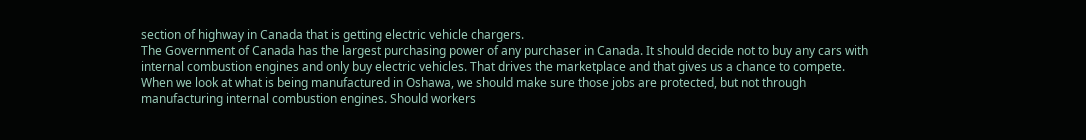section of highway in Canada that is getting electric vehicle chargers.
The Government of Canada has the largest purchasing power of any purchaser in Canada. It should decide not to buy any cars with internal combustion engines and only buy electric vehicles. That drives the marketplace and that gives us a chance to compete. When we look at what is being manufactured in Oshawa, we should make sure those jobs are protected, but not through manufacturing internal combustion engines. Should workers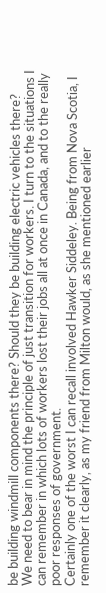be building windmill components there? Should they be building electric vehicles there?
We need to bear in mind the principle of just transition for workers. I turn to the situations I can remember in which lots of workers lost their jobs all at once in Canada, and to the really poor responses of government.
Certainly one of the worst I can recall involved Hawker Siddeley. Being from Nova Scotia, I remember it clearly, as my friend from Milton would, as she mentioned earlier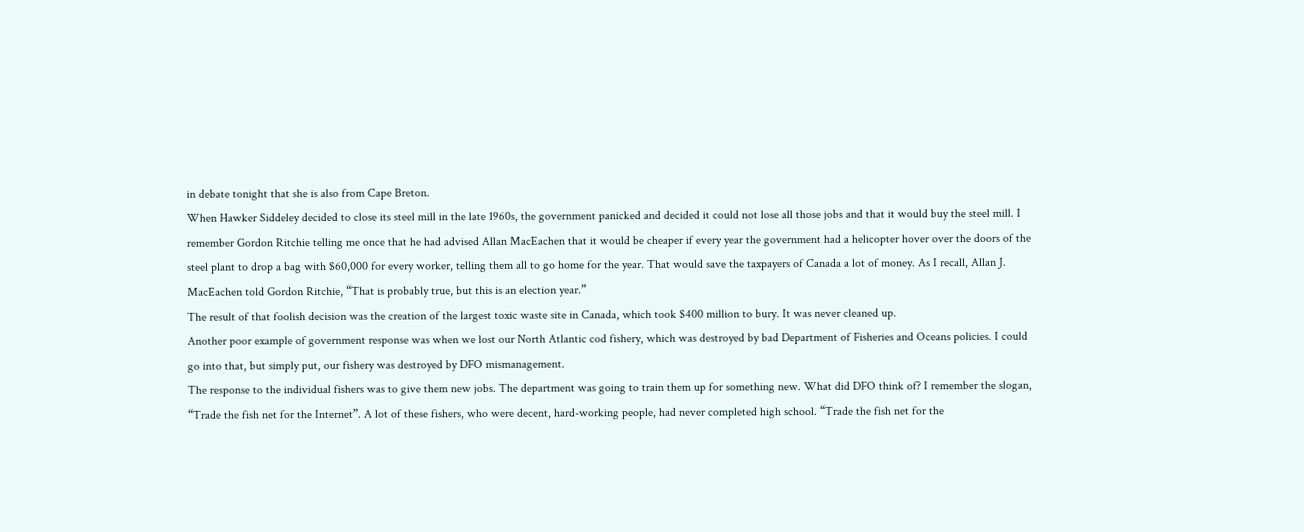in debate tonight that she is also from Cape Breton.
When Hawker Siddeley decided to close its steel mill in the late 1960s, the government panicked and decided it could not lose all those jobs and that it would buy the steel mill. I remember Gordon Ritchie telling me once that he had advised Allan MacEachen that it would be cheaper if every year the government had a helicopter hover over the doors of the steel plant to drop a bag with $60,000 for every worker, telling them all to go home for the year. That would save the taxpayers of Canada a lot of money. As I recall, Allan J. MacEachen told Gordon Ritchie, “That is probably true, but this is an election year.”
The result of that foolish decision was the creation of the largest toxic waste site in Canada, which took $400 million to bury. It was never cleaned up.
Another poor example of government response was when we lost our North Atlantic cod fishery, which was destroyed by bad Department of Fisheries and Oceans policies. I could go into that, but simply put, our fishery was destroyed by DFO mismanagement.
The response to the individual fishers was to give them new jobs. The department was going to train them up for something new. What did DFO think of? I remember the slogan, “Trade the fish net for the Internet”. A lot of these fishers, who were decent, hard-working people, had never completed high school. “Trade the fish net for the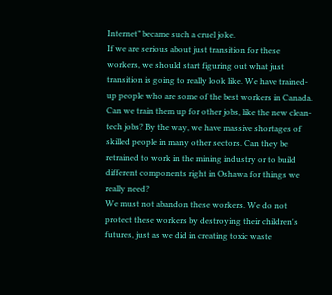Internet” became such a cruel joke.
If we are serious about just transition for these workers, we should start figuring out what just transition is going to really look like. We have trained-up people who are some of the best workers in Canada. Can we train them up for other jobs, like the new clean-tech jobs? By the way, we have massive shortages of skilled people in many other sectors. Can they be retrained to work in the mining industry or to build different components right in Oshawa for things we really need?
We must not abandon these workers. We do not protect these workers by destroying their children's futures, just as we did in creating toxic waste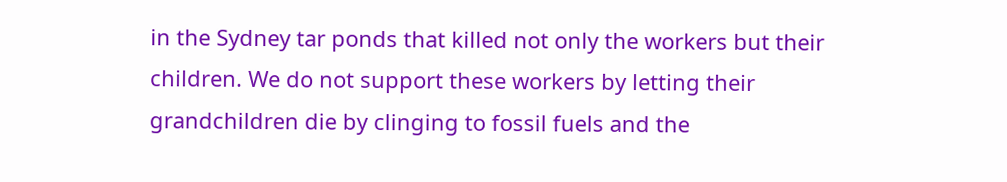in the Sydney tar ponds that killed not only the workers but their children. We do not support these workers by letting their grandchildren die by clinging to fossil fuels and the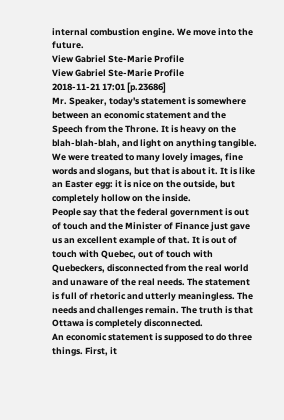internal combustion engine. We move into the future.
View Gabriel Ste-Marie Profile
View Gabriel Ste-Marie Profile
2018-11-21 17:01 [p.23686]
Mr. Speaker, today's statement is somewhere between an economic statement and the Speech from the Throne. It is heavy on the blah-blah-blah, and light on anything tangible. We were treated to many lovely images, fine words and slogans, but that is about it. It is like an Easter egg: it is nice on the outside, but completely hollow on the inside.
People say that the federal government is out of touch and the Minister of Finance just gave us an excellent example of that. It is out of touch with Quebec, out of touch with Quebeckers, disconnected from the real world and unaware of the real needs. The statement is full of rhetoric and utterly meaningless. The needs and challenges remain. The truth is that Ottawa is completely disconnected.
An economic statement is supposed to do three things. First, it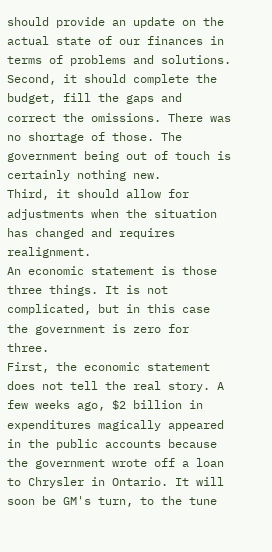should provide an update on the actual state of our finances in terms of problems and solutions.
Second, it should complete the budget, fill the gaps and correct the omissions. There was no shortage of those. The government being out of touch is certainly nothing new.
Third, it should allow for adjustments when the situation has changed and requires realignment.
An economic statement is those three things. It is not complicated, but in this case the government is zero for three.
First, the economic statement does not tell the real story. A few weeks ago, $2 billion in expenditures magically appeared in the public accounts because the government wrote off a loan to Chrysler in Ontario. It will soon be GM's turn, to the tune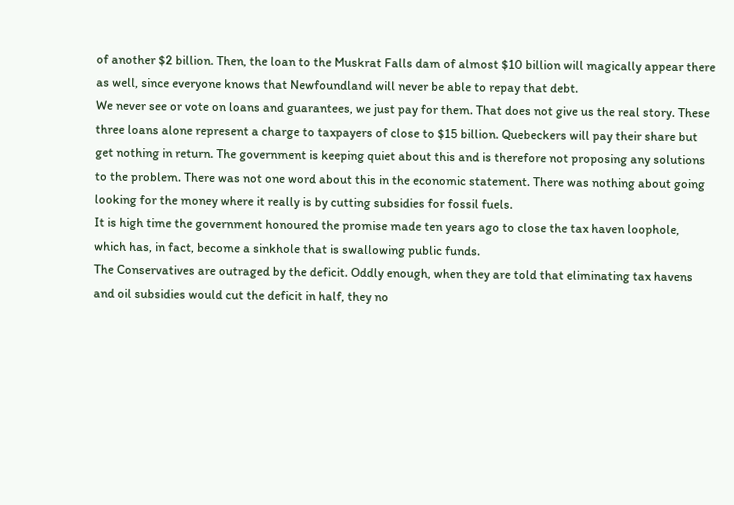of another $2 billion. Then, the loan to the Muskrat Falls dam of almost $10 billion will magically appear there as well, since everyone knows that Newfoundland will never be able to repay that debt.
We never see or vote on loans and guarantees, we just pay for them. That does not give us the real story. These three loans alone represent a charge to taxpayers of close to $15 billion. Quebeckers will pay their share but get nothing in return. The government is keeping quiet about this and is therefore not proposing any solutions to the problem. There was not one word about this in the economic statement. There was nothing about going looking for the money where it really is by cutting subsidies for fossil fuels.
It is high time the government honoured the promise made ten years ago to close the tax haven loophole, which has, in fact, become a sinkhole that is swallowing public funds.
The Conservatives are outraged by the deficit. Oddly enough, when they are told that eliminating tax havens and oil subsidies would cut the deficit in half, they no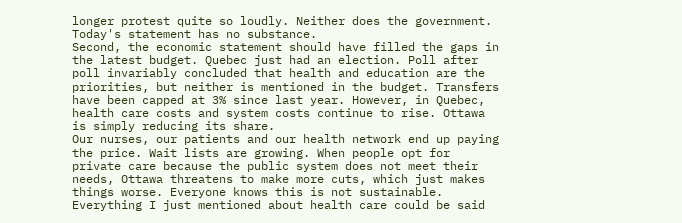longer protest quite so loudly. Neither does the government.
Today's statement has no substance.
Second, the economic statement should have filled the gaps in the latest budget. Quebec just had an election. Poll after poll invariably concluded that health and education are the priorities, but neither is mentioned in the budget. Transfers have been capped at 3% since last year. However, in Quebec, health care costs and system costs continue to rise. Ottawa is simply reducing its share.
Our nurses, our patients and our health network end up paying the price. Wait lists are growing. When people opt for private care because the public system does not meet their needs, Ottawa threatens to make more cuts, which just makes things worse. Everyone knows this is not sustainable.
Everything I just mentioned about health care could be said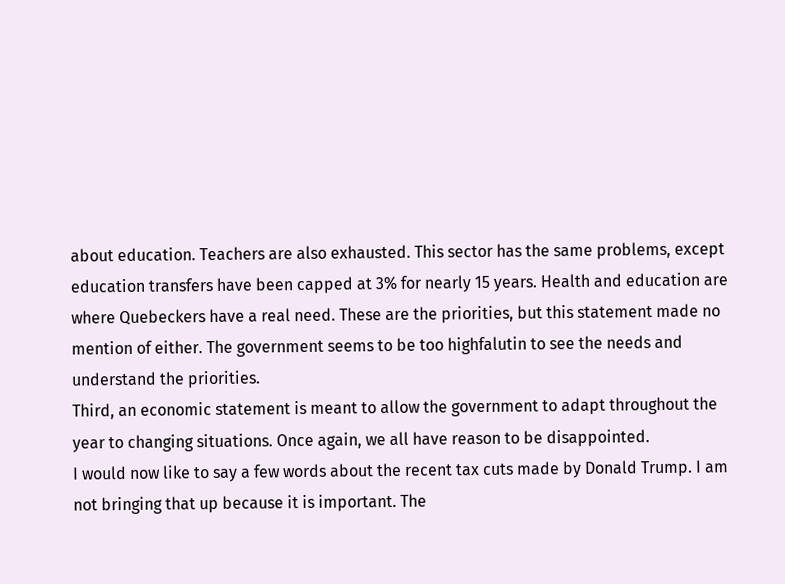about education. Teachers are also exhausted. This sector has the same problems, except education transfers have been capped at 3% for nearly 15 years. Health and education are where Quebeckers have a real need. These are the priorities, but this statement made no mention of either. The government seems to be too highfalutin to see the needs and understand the priorities.
Third, an economic statement is meant to allow the government to adapt throughout the year to changing situations. Once again, we all have reason to be disappointed.
I would now like to say a few words about the recent tax cuts made by Donald Trump. I am not bringing that up because it is important. The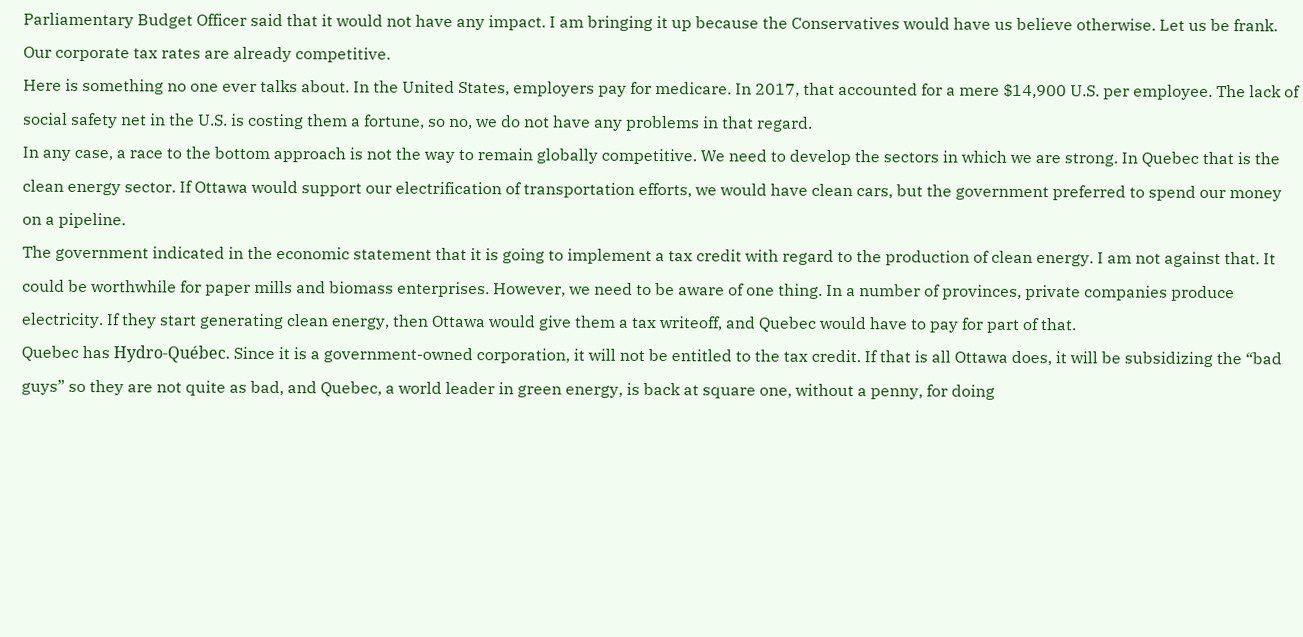Parliamentary Budget Officer said that it would not have any impact. I am bringing it up because the Conservatives would have us believe otherwise. Let us be frank. Our corporate tax rates are already competitive.
Here is something no one ever talks about. In the United States, employers pay for medicare. In 2017, that accounted for a mere $14,900 U.S. per employee. The lack of social safety net in the U.S. is costing them a fortune, so no, we do not have any problems in that regard.
In any case, a race to the bottom approach is not the way to remain globally competitive. We need to develop the sectors in which we are strong. In Quebec that is the clean energy sector. If Ottawa would support our electrification of transportation efforts, we would have clean cars, but the government preferred to spend our money on a pipeline.
The government indicated in the economic statement that it is going to implement a tax credit with regard to the production of clean energy. I am not against that. It could be worthwhile for paper mills and biomass enterprises. However, we need to be aware of one thing. In a number of provinces, private companies produce electricity. If they start generating clean energy, then Ottawa would give them a tax writeoff, and Quebec would have to pay for part of that.
Quebec has Hydro-Québec. Since it is a government-owned corporation, it will not be entitled to the tax credit. If that is all Ottawa does, it will be subsidizing the “bad guys” so they are not quite as bad, and Quebec, a world leader in green energy, is back at square one, without a penny, for doing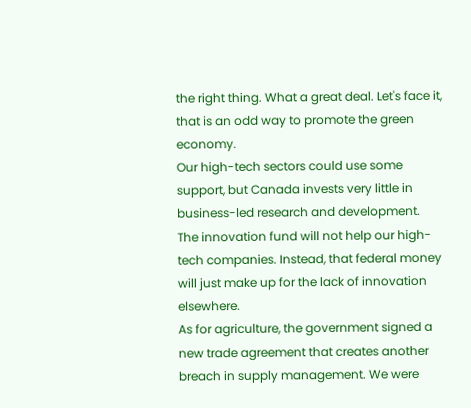the right thing. What a great deal. Let's face it, that is an odd way to promote the green economy.
Our high-tech sectors could use some support, but Canada invests very little in business-led research and development. The innovation fund will not help our high-tech companies. Instead, that federal money will just make up for the lack of innovation elsewhere.
As for agriculture, the government signed a new trade agreement that creates another breach in supply management. We were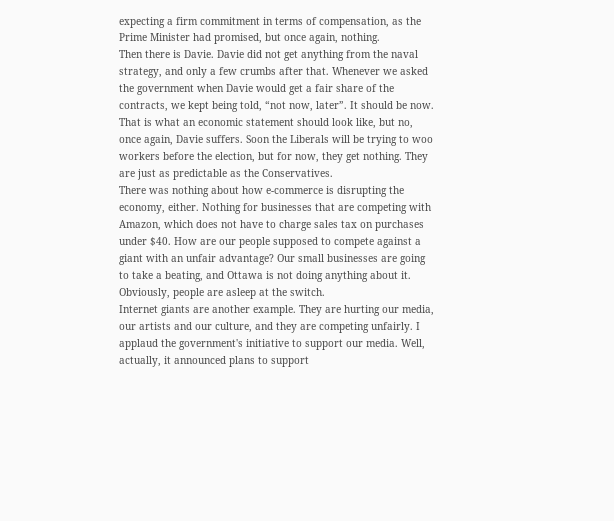expecting a firm commitment in terms of compensation, as the Prime Minister had promised, but once again, nothing.
Then there is Davie. Davie did not get anything from the naval strategy, and only a few crumbs after that. Whenever we asked the government when Davie would get a fair share of the contracts, we kept being told, “not now, later”. It should be now. That is what an economic statement should look like, but no, once again, Davie suffers. Soon the Liberals will be trying to woo workers before the election, but for now, they get nothing. They are just as predictable as the Conservatives.
There was nothing about how e-commerce is disrupting the economy, either. Nothing for businesses that are competing with Amazon, which does not have to charge sales tax on purchases under $40. How are our people supposed to compete against a giant with an unfair advantage? Our small businesses are going to take a beating, and Ottawa is not doing anything about it. Obviously, people are asleep at the switch.
Internet giants are another example. They are hurting our media, our artists and our culture, and they are competing unfairly. I applaud the government's initiative to support our media. Well, actually, it announced plans to support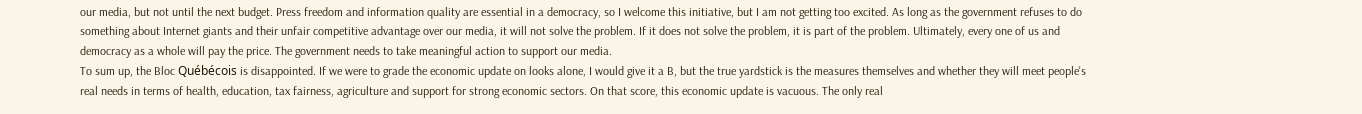our media, but not until the next budget. Press freedom and information quality are essential in a democracy, so I welcome this initiative, but I am not getting too excited. As long as the government refuses to do something about Internet giants and their unfair competitive advantage over our media, it will not solve the problem. If it does not solve the problem, it is part of the problem. Ultimately, every one of us and democracy as a whole will pay the price. The government needs to take meaningful action to support our media.
To sum up, the Bloc Québécois is disappointed. If we were to grade the economic update on looks alone, I would give it a B, but the true yardstick is the measures themselves and whether they will meet people's real needs in terms of health, education, tax fairness, agriculture and support for strong economic sectors. On that score, this economic update is vacuous. The only real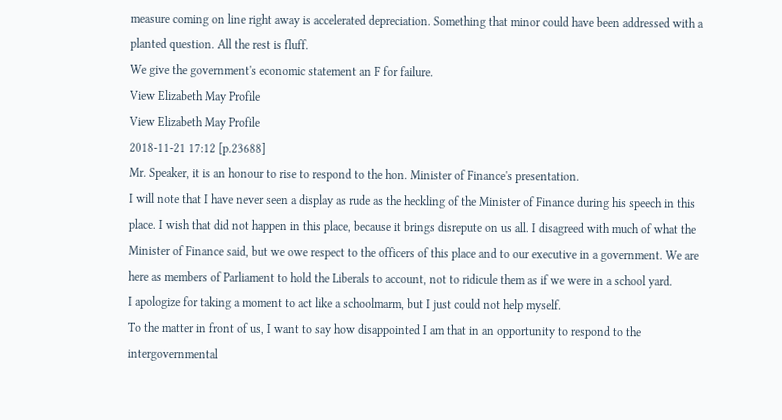measure coming on line right away is accelerated depreciation. Something that minor could have been addressed with a planted question. All the rest is fluff.
We give the government's economic statement an F for failure.
View Elizabeth May Profile
View Elizabeth May Profile
2018-11-21 17:12 [p.23688]
Mr. Speaker, it is an honour to rise to respond to the hon. Minister of Finance's presentation.
I will note that I have never seen a display as rude as the heckling of the Minister of Finance during his speech in this place. I wish that did not happen in this place, because it brings disrepute on us all. I disagreed with much of what the Minister of Finance said, but we owe respect to the officers of this place and to our executive in a government. We are here as members of Parliament to hold the Liberals to account, not to ridicule them as if we were in a school yard.
I apologize for taking a moment to act like a schoolmarm, but I just could not help myself.
To the matter in front of us, I want to say how disappointed I am that in an opportunity to respond to the intergovernmental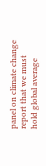panel on climate change report that we must hold global average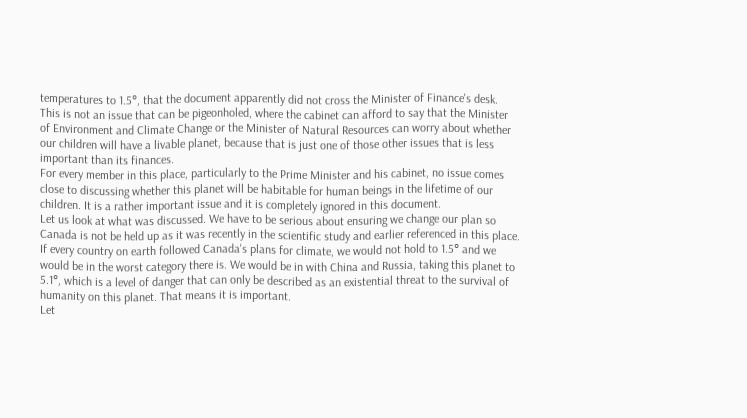temperatures to 1.5°, that the document apparently did not cross the Minister of Finance's desk. This is not an issue that can be pigeonholed, where the cabinet can afford to say that the Minister of Environment and Climate Change or the Minister of Natural Resources can worry about whether our children will have a livable planet, because that is just one of those other issues that is less important than its finances.
For every member in this place, particularly to the Prime Minister and his cabinet, no issue comes close to discussing whether this planet will be habitable for human beings in the lifetime of our children. It is a rather important issue and it is completely ignored in this document.
Let us look at what was discussed. We have to be serious about ensuring we change our plan so Canada is not be held up as it was recently in the scientific study and earlier referenced in this place. If every country on earth followed Canada's plans for climate, we would not hold to 1.5° and we would be in the worst category there is. We would be in with China and Russia, taking this planet to 5.1°, which is a level of danger that can only be described as an existential threat to the survival of humanity on this planet. That means it is important.
Let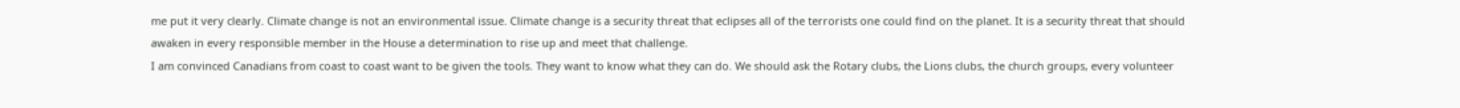me put it very clearly. Climate change is not an environmental issue. Climate change is a security threat that eclipses all of the terrorists one could find on the planet. It is a security threat that should awaken in every responsible member in the House a determination to rise up and meet that challenge.
I am convinced Canadians from coast to coast want to be given the tools. They want to know what they can do. We should ask the Rotary clubs, the Lions clubs, the church groups, every volunteer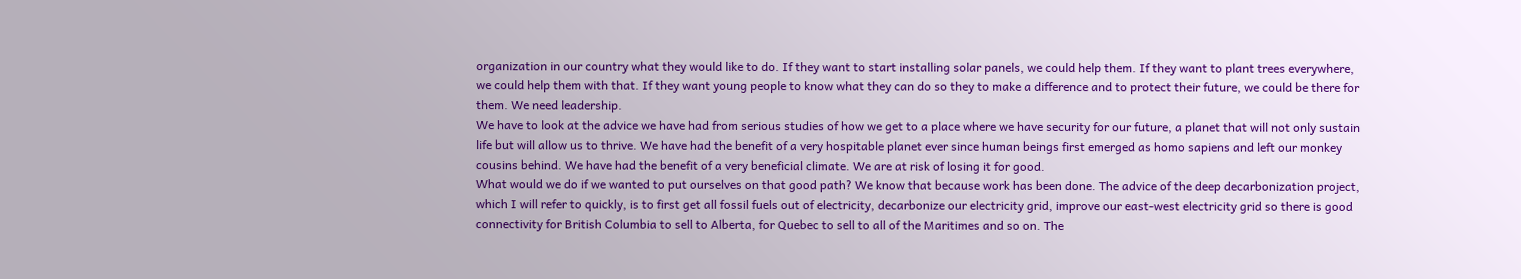organization in our country what they would like to do. If they want to start installing solar panels, we could help them. If they want to plant trees everywhere, we could help them with that. If they want young people to know what they can do so they to make a difference and to protect their future, we could be there for them. We need leadership.
We have to look at the advice we have had from serious studies of how we get to a place where we have security for our future, a planet that will not only sustain life but will allow us to thrive. We have had the benefit of a very hospitable planet ever since human beings first emerged as homo sapiens and left our monkey cousins behind. We have had the benefit of a very beneficial climate. We are at risk of losing it for good.
What would we do if we wanted to put ourselves on that good path? We know that because work has been done. The advice of the deep decarbonization project, which I will refer to quickly, is to first get all fossil fuels out of electricity, decarbonize our electricity grid, improve our east-west electricity grid so there is good connectivity for British Columbia to sell to Alberta, for Quebec to sell to all of the Maritimes and so on. The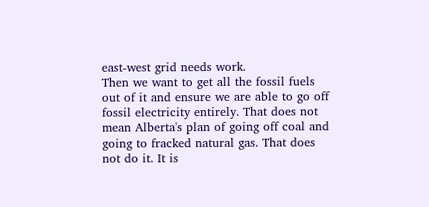east-west grid needs work.
Then we want to get all the fossil fuels out of it and ensure we are able to go off fossil electricity entirely. That does not mean Alberta's plan of going off coal and going to fracked natural gas. That does not do it. It is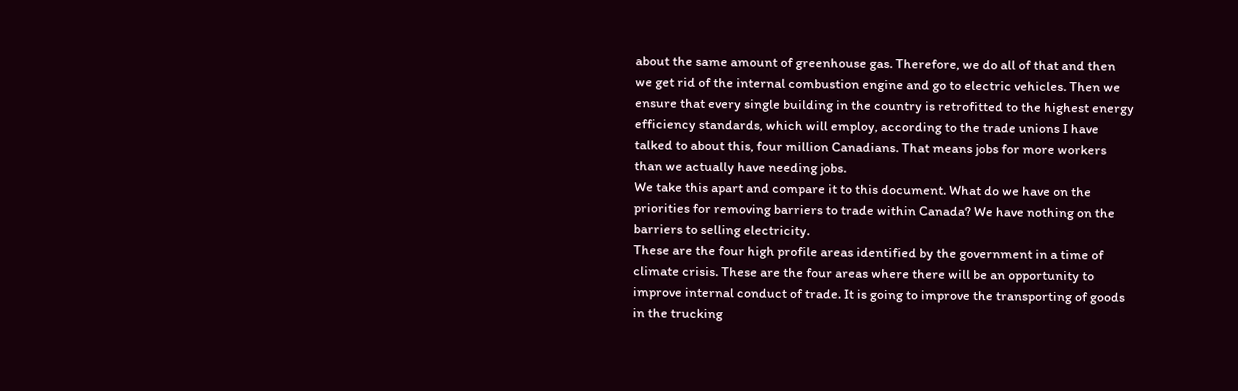about the same amount of greenhouse gas. Therefore, we do all of that and then we get rid of the internal combustion engine and go to electric vehicles. Then we ensure that every single building in the country is retrofitted to the highest energy efficiency standards, which will employ, according to the trade unions I have talked to about this, four million Canadians. That means jobs for more workers than we actually have needing jobs.
We take this apart and compare it to this document. What do we have on the priorities for removing barriers to trade within Canada? We have nothing on the barriers to selling electricity.
These are the four high profile areas identified by the government in a time of climate crisis. These are the four areas where there will be an opportunity to improve internal conduct of trade. It is going to improve the transporting of goods in the trucking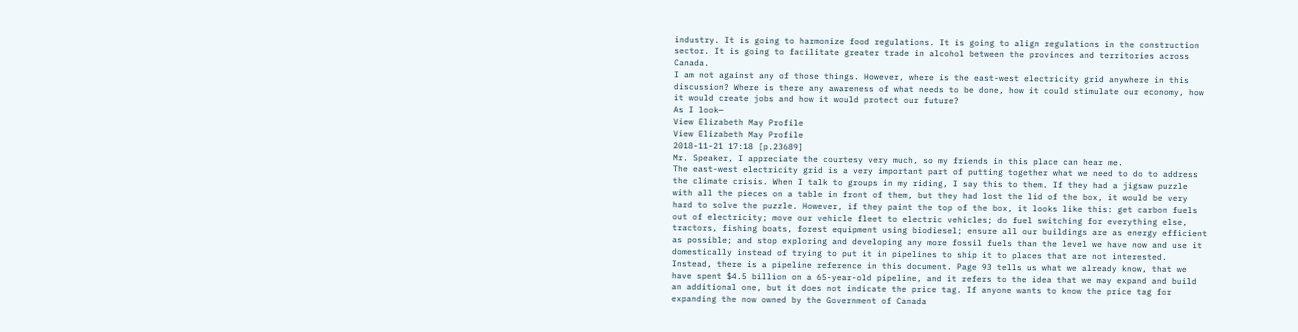industry. It is going to harmonize food regulations. It is going to align regulations in the construction sector. It is going to facilitate greater trade in alcohol between the provinces and territories across Canada.
I am not against any of those things. However, where is the east-west electricity grid anywhere in this discussion? Where is there any awareness of what needs to be done, how it could stimulate our economy, how it would create jobs and how it would protect our future?
As I look—
View Elizabeth May Profile
View Elizabeth May Profile
2018-11-21 17:18 [p.23689]
Mr. Speaker, I appreciate the courtesy very much, so my friends in this place can hear me.
The east-west electricity grid is a very important part of putting together what we need to do to address the climate crisis. When I talk to groups in my riding, I say this to them. If they had a jigsaw puzzle with all the pieces on a table in front of them, but they had lost the lid of the box, it would be very hard to solve the puzzle. However, if they paint the top of the box, it looks like this: get carbon fuels out of electricity; move our vehicle fleet to electric vehicles; do fuel switching for everything else, tractors, fishing boats, forest equipment using biodiesel; ensure all our buildings are as energy efficient as possible; and stop exploring and developing any more fossil fuels than the level we have now and use it domestically instead of trying to put it in pipelines to ship it to places that are not interested.
Instead, there is a pipeline reference in this document. Page 93 tells us what we already know, that we have spent $4.5 billion on a 65-year-old pipeline, and it refers to the idea that we may expand and build an additional one, but it does not indicate the price tag. If anyone wants to know the price tag for expanding the now owned by the Government of Canada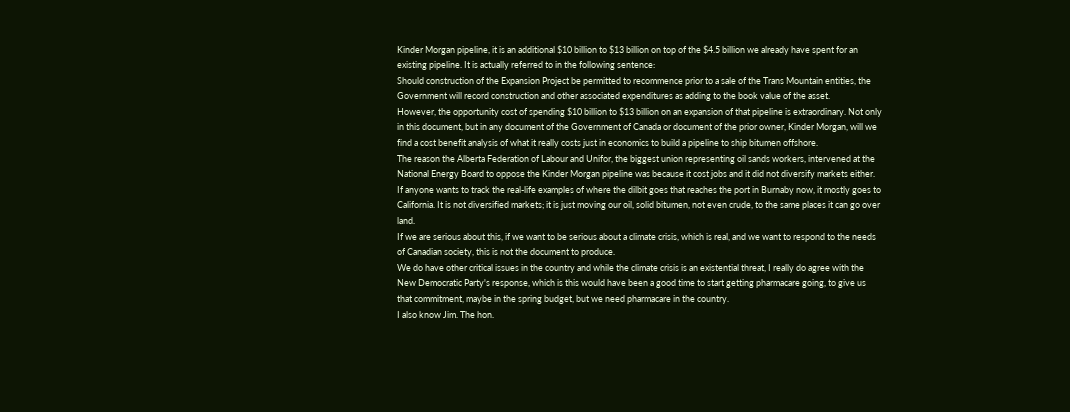Kinder Morgan pipeline, it is an additional $10 billion to $13 billion on top of the $4.5 billion we already have spent for an existing pipeline. It is actually referred to in the following sentence:
Should construction of the Expansion Project be permitted to recommence prior to a sale of the Trans Mountain entities, the Government will record construction and other associated expenditures as adding to the book value of the asset.
However, the opportunity cost of spending $10 billion to $13 billion on an expansion of that pipeline is extraordinary. Not only in this document, but in any document of the Government of Canada or document of the prior owner, Kinder Morgan, will we find a cost benefit analysis of what it really costs just in economics to build a pipeline to ship bitumen offshore.
The reason the Alberta Federation of Labour and Unifor, the biggest union representing oil sands workers, intervened at the National Energy Board to oppose the Kinder Morgan pipeline was because it cost jobs and it did not diversify markets either. If anyone wants to track the real-life examples of where the dilbit goes that reaches the port in Burnaby now, it mostly goes to California. It is not diversified markets; it is just moving our oil, solid bitumen, not even crude, to the same places it can go over land.
If we are serious about this, if we want to be serious about a climate crisis, which is real, and we want to respond to the needs of Canadian society, this is not the document to produce.
We do have other critical issues in the country and while the climate crisis is an existential threat, I really do agree with the New Democratic Party's response, which is this would have been a good time to start getting pharmacare going, to give us that commitment, maybe in the spring budget, but we need pharmacare in the country.
I also know Jim. The hon.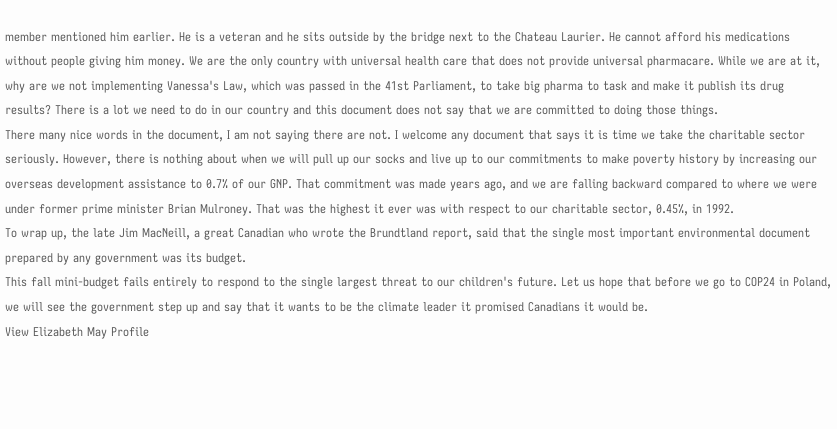member mentioned him earlier. He is a veteran and he sits outside by the bridge next to the Chateau Laurier. He cannot afford his medications without people giving him money. We are the only country with universal health care that does not provide universal pharmacare. While we are at it, why are we not implementing Vanessa's Law, which was passed in the 41st Parliament, to take big pharma to task and make it publish its drug results? There is a lot we need to do in our country and this document does not say that we are committed to doing those things.
There many nice words in the document, I am not saying there are not. I welcome any document that says it is time we take the charitable sector seriously. However, there is nothing about when we will pull up our socks and live up to our commitments to make poverty history by increasing our overseas development assistance to 0.7% of our GNP. That commitment was made years ago, and we are falling backward compared to where we were under former prime minister Brian Mulroney. That was the highest it ever was with respect to our charitable sector, 0.45%, in 1992.
To wrap up, the late Jim MacNeill, a great Canadian who wrote the Brundtland report, said that the single most important environmental document prepared by any government was its budget.
This fall mini-budget fails entirely to respond to the single largest threat to our children's future. Let us hope that before we go to COP24 in Poland, we will see the government step up and say that it wants to be the climate leader it promised Canadians it would be.
View Elizabeth May Profile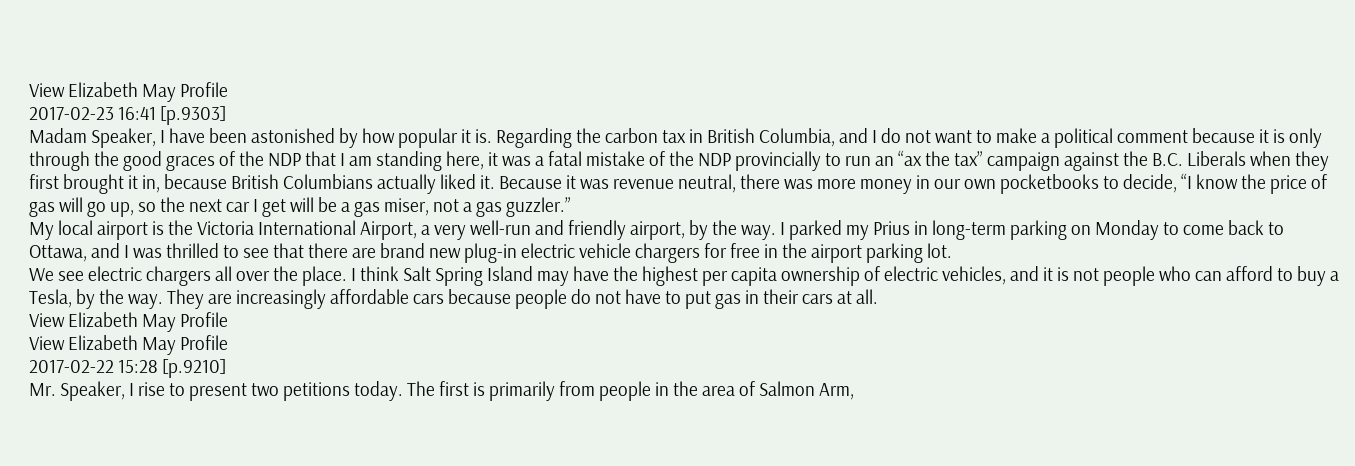View Elizabeth May Profile
2017-02-23 16:41 [p.9303]
Madam Speaker, I have been astonished by how popular it is. Regarding the carbon tax in British Columbia, and I do not want to make a political comment because it is only through the good graces of the NDP that I am standing here, it was a fatal mistake of the NDP provincially to run an “ax the tax” campaign against the B.C. Liberals when they first brought it in, because British Columbians actually liked it. Because it was revenue neutral, there was more money in our own pocketbooks to decide, “I know the price of gas will go up, so the next car I get will be a gas miser, not a gas guzzler.”
My local airport is the Victoria International Airport, a very well-run and friendly airport, by the way. I parked my Prius in long-term parking on Monday to come back to Ottawa, and I was thrilled to see that there are brand new plug-in electric vehicle chargers for free in the airport parking lot.
We see electric chargers all over the place. I think Salt Spring Island may have the highest per capita ownership of electric vehicles, and it is not people who can afford to buy a Tesla, by the way. They are increasingly affordable cars because people do not have to put gas in their cars at all.
View Elizabeth May Profile
View Elizabeth May Profile
2017-02-22 15:28 [p.9210]
Mr. Speaker, I rise to present two petitions today. The first is primarily from people in the area of Salmon Arm,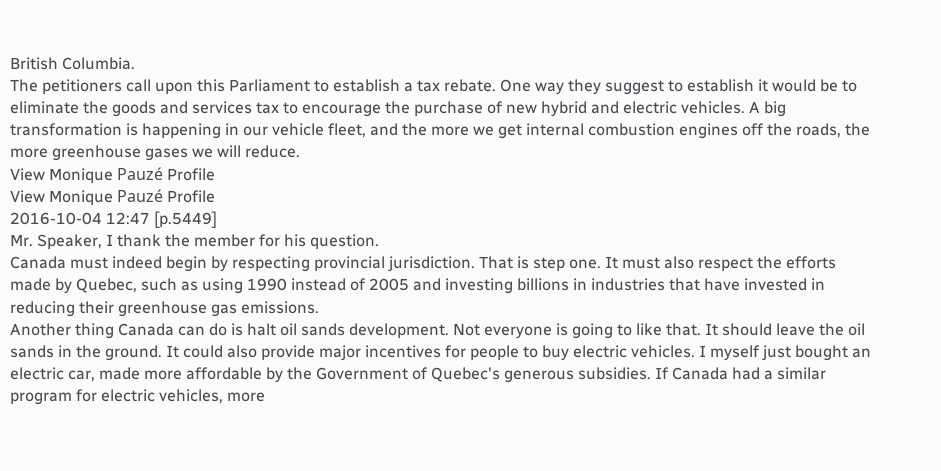British Columbia.
The petitioners call upon this Parliament to establish a tax rebate. One way they suggest to establish it would be to eliminate the goods and services tax to encourage the purchase of new hybrid and electric vehicles. A big transformation is happening in our vehicle fleet, and the more we get internal combustion engines off the roads, the more greenhouse gases we will reduce.
View Monique Pauzé Profile
View Monique Pauzé Profile
2016-10-04 12:47 [p.5449]
Mr. Speaker, I thank the member for his question.
Canada must indeed begin by respecting provincial jurisdiction. That is step one. It must also respect the efforts made by Quebec, such as using 1990 instead of 2005 and investing billions in industries that have invested in reducing their greenhouse gas emissions.
Another thing Canada can do is halt oil sands development. Not everyone is going to like that. It should leave the oil sands in the ground. It could also provide major incentives for people to buy electric vehicles. I myself just bought an electric car, made more affordable by the Government of Quebec's generous subsidies. If Canada had a similar program for electric vehicles, more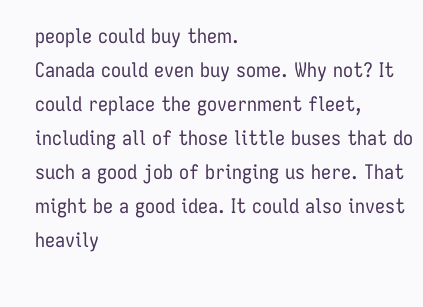people could buy them.
Canada could even buy some. Why not? It could replace the government fleet, including all of those little buses that do such a good job of bringing us here. That might be a good idea. It could also invest heavily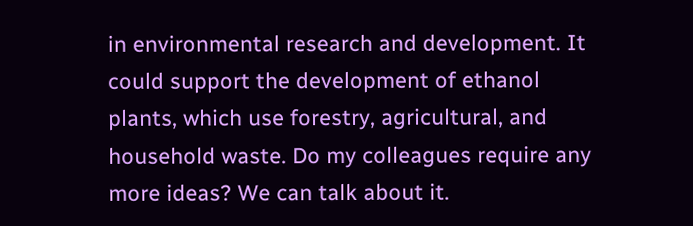in environmental research and development. It could support the development of ethanol plants, which use forestry, agricultural, and household waste. Do my colleagues require any more ideas? We can talk about it.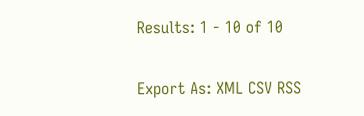Results: 1 - 10 of 10

Export As: XML CSV RSS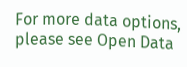For more data options, please see Open Data